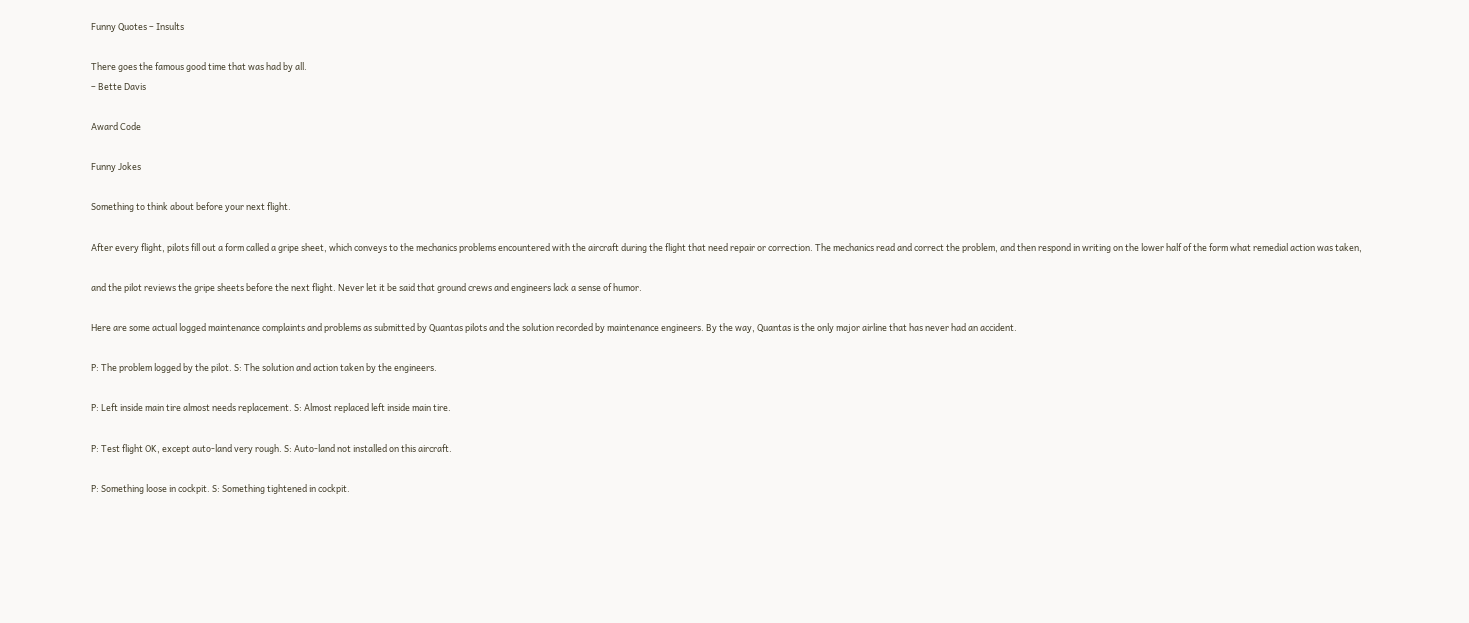Funny Quotes – Insults

There goes the famous good time that was had by all.
– Bette Davis

Award Code

Funny Jokes

Something to think about before your next flight.

After every flight, pilots fill out a form called a gripe sheet, which conveys to the mechanics problems encountered with the aircraft during the flight that need repair or correction. The mechanics read and correct the problem, and then respond in writing on the lower half of the form what remedial action was taken,

and the pilot reviews the gripe sheets before the next flight. Never let it be said that ground crews and engineers lack a sense of humor.

Here are some actual logged maintenance complaints and problems as submitted by Quantas pilots and the solution recorded by maintenance engineers. By the way, Quantas is the only major airline that has never had an accident.

P: The problem logged by the pilot. S: The solution and action taken by the engineers.

P: Left inside main tire almost needs replacement. S: Almost replaced left inside main tire.

P: Test flight OK, except auto-land very rough. S: Auto-land not installed on this aircraft.

P: Something loose in cockpit. S: Something tightened in cockpit.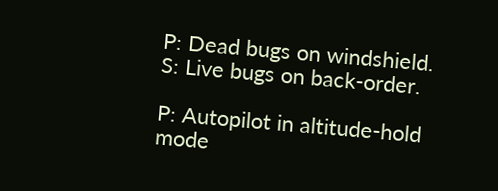P: Dead bugs on windshield. S: Live bugs on back-order.

P: Autopilot in altitude-hold mode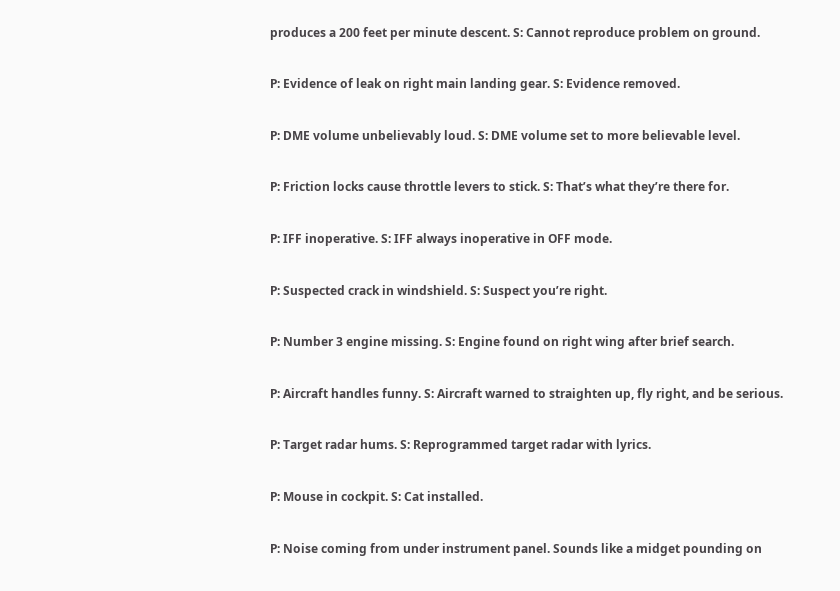produces a 200 feet per minute descent. S: Cannot reproduce problem on ground.

P: Evidence of leak on right main landing gear. S: Evidence removed.

P: DME volume unbelievably loud. S: DME volume set to more believable level.

P: Friction locks cause throttle levers to stick. S: That’s what they’re there for.

P: IFF inoperative. S: IFF always inoperative in OFF mode.

P: Suspected crack in windshield. S: Suspect you’re right.

P: Number 3 engine missing. S: Engine found on right wing after brief search.

P: Aircraft handles funny. S: Aircraft warned to straighten up, fly right, and be serious.

P: Target radar hums. S: Reprogrammed target radar with lyrics.

P: Mouse in cockpit. S: Cat installed.

P: Noise coming from under instrument panel. Sounds like a midget pounding on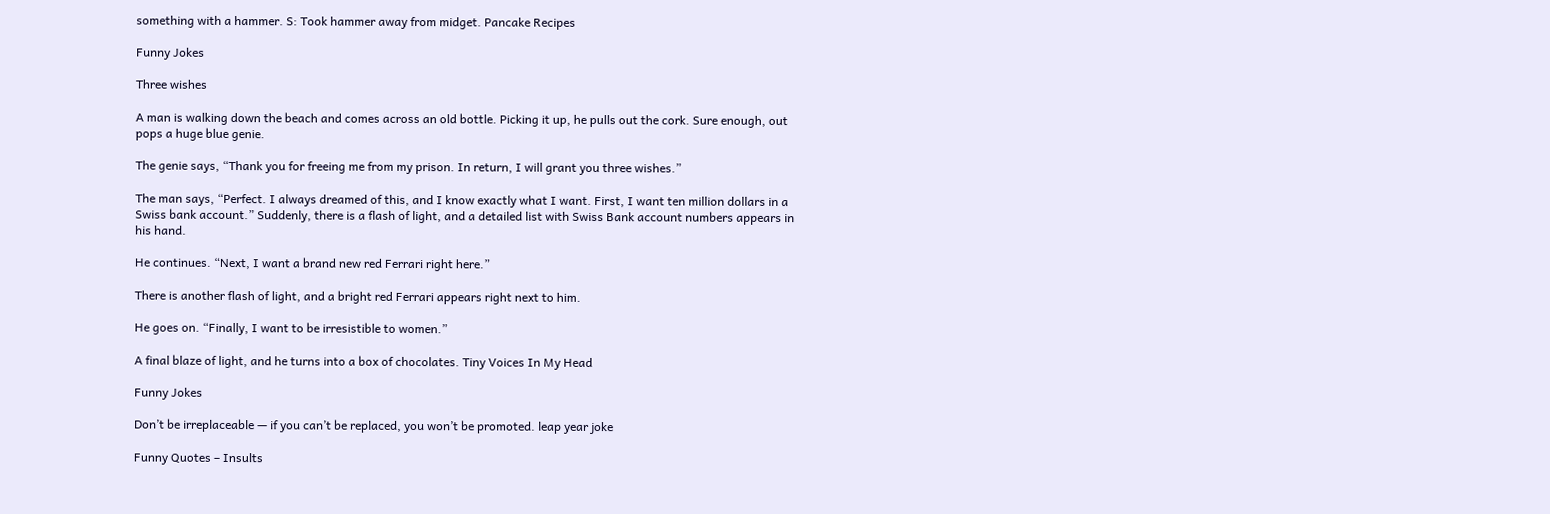something with a hammer. S: Took hammer away from midget. Pancake Recipes

Funny Jokes

Three wishes

A man is walking down the beach and comes across an old bottle. Picking it up, he pulls out the cork. Sure enough, out pops a huge blue genie.

The genie says, “Thank you for freeing me from my prison. In return, I will grant you three wishes.”

The man says, “Perfect. I always dreamed of this, and I know exactly what I want. First, I want ten million dollars in a Swiss bank account.” Suddenly, there is a flash of light, and a detailed list with Swiss Bank account numbers appears in his hand.

He continues. “Next, I want a brand new red Ferrari right here.”

There is another flash of light, and a bright red Ferrari appears right next to him.

He goes on. “Finally, I want to be irresistible to women.”

A final blaze of light, and he turns into a box of chocolates. Tiny Voices In My Head

Funny Jokes

Don’t be irreplaceable — if you can’t be replaced, you won’t be promoted. leap year joke

Funny Quotes – Insults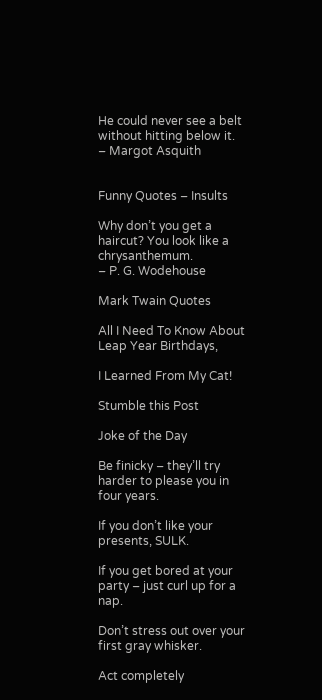He could never see a belt without hitting below it.
– Margot Asquith


Funny Quotes – Insults

Why don’t you get a haircut? You look like a chrysanthemum.
– P. G. Wodehouse

Mark Twain Quotes

All I Need To Know About Leap Year Birthdays,

I Learned From My Cat!

Stumble this Post

Joke of the Day

Be finicky – they’ll try harder to please you in four years.

If you don’t like your presents, SULK.

If you get bored at your party – just curl up for a nap.

Don’t stress out over your first gray whisker.

Act completely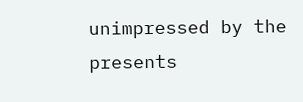unimpressed by the presents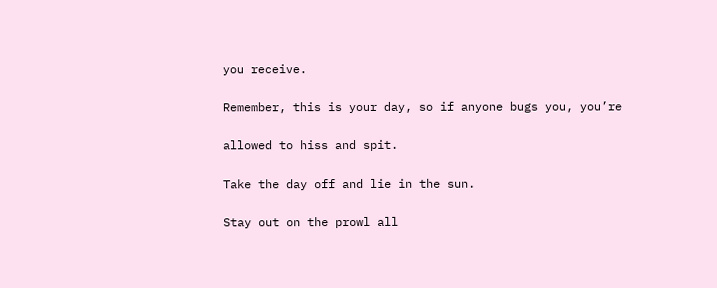you receive.

Remember, this is your day, so if anyone bugs you, you’re

allowed to hiss and spit.

Take the day off and lie in the sun.

Stay out on the prowl all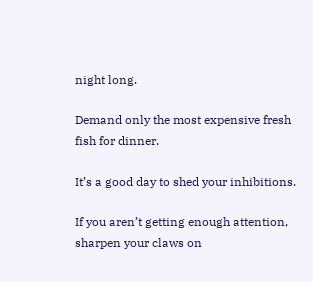night long.

Demand only the most expensive fresh fish for dinner.

It’s a good day to shed your inhibitions.

If you aren’t getting enough attention, sharpen your claws on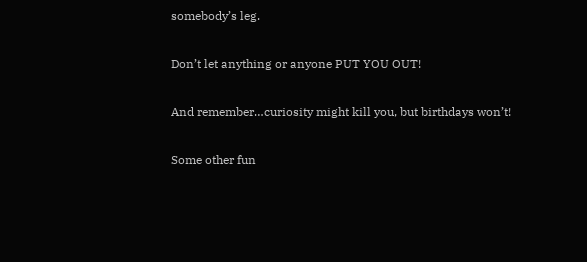somebody’s leg.

Don’t let anything or anyone PUT YOU OUT!

And remember…curiosity might kill you, but birthdays won’t!

Some other fun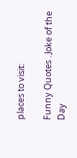places to visit:

Funny Quotes . Joke of the Day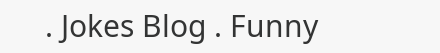. Jokes Blog . Funny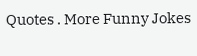Quotes . More Funny Jokes